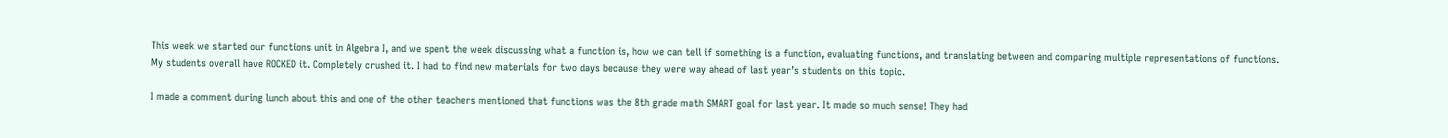This week we started our functions unit in Algebra I, and we spent the week discussing what a function is, how we can tell if something is a function, evaluating functions, and translating between and comparing multiple representations of functions. My students overall have ROCKED it. Completely crushed it. I had to find new materials for two days because they were way ahead of last year’s students on this topic.

I made a comment during lunch about this and one of the other teachers mentioned that functions was the 8th grade math SMART goal for last year. It made so much sense! They had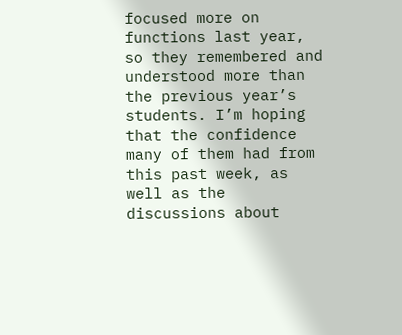focused more on functions last year, so they remembered and understood more than the previous year’s students. I’m hoping that the confidence many of them had from this past week, as well as the discussions about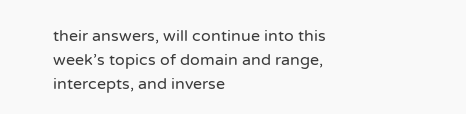their answers, will continue into this week’s topics of domain and range, intercepts, and inverse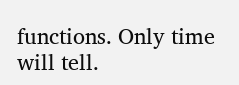functions. Only time will tell.